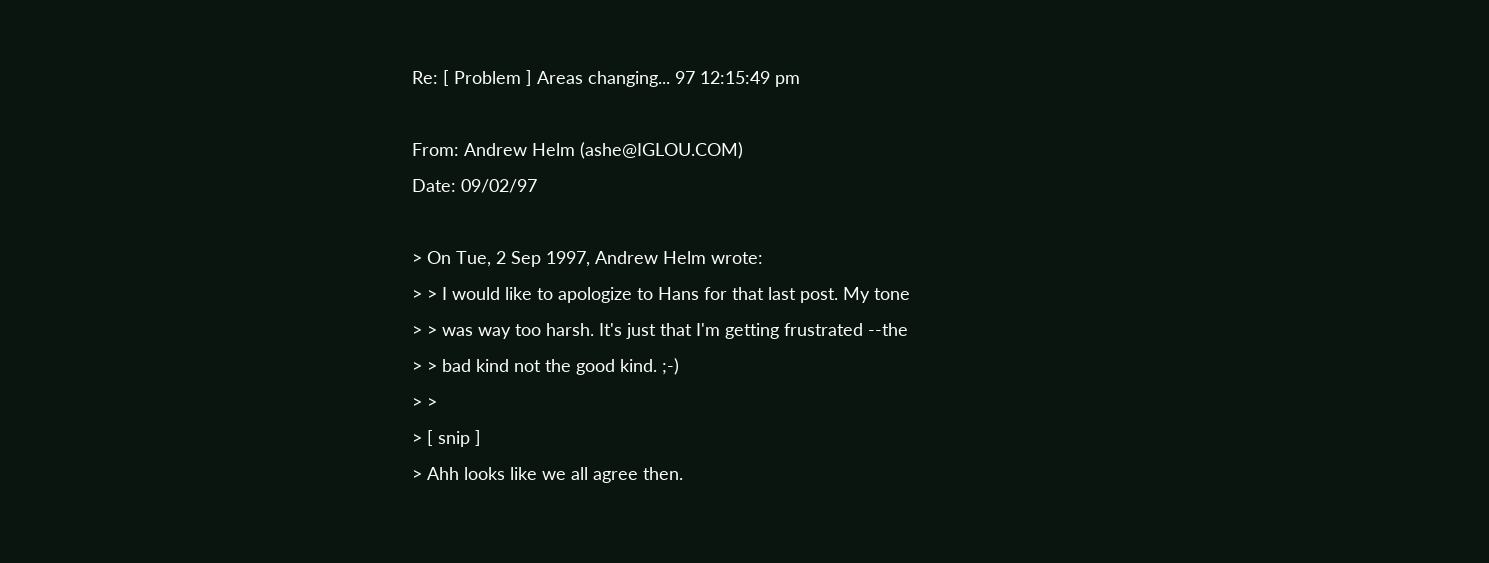Re: [ Problem ] Areas changing... 97 12:15:49 pm

From: Andrew Helm (ashe@IGLOU.COM)
Date: 09/02/97

> On Tue, 2 Sep 1997, Andrew Helm wrote:
> > I would like to apologize to Hans for that last post. My tone
> > was way too harsh. It's just that I'm getting frustrated --the
> > bad kind not the good kind. ;-)
> >
> [ snip ]
> Ahh looks like we all agree then.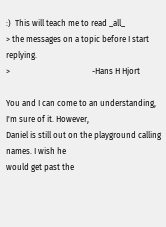:)  This will teach me to read _all_
> the messages on a topic before I start replying.
>                                         -Hans H Hjort

You and I can come to an understanding, I'm sure of it. However,
Daniel is still out on the playground calling names. I wish he
would get past the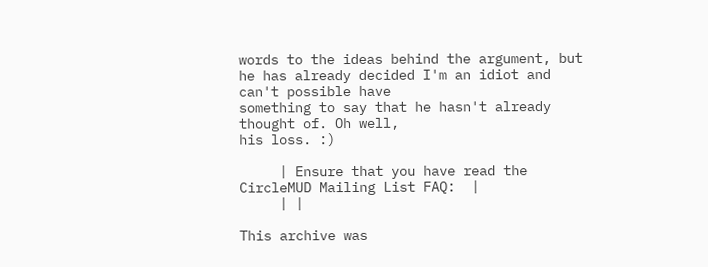words to the ideas behind the argument, but
he has already decided I'm an idiot and can't possible have
something to say that he hasn't already thought of. Oh well,
his loss. :)

     | Ensure that you have read the CircleMUD Mailing List FAQ:  |
     | |

This archive was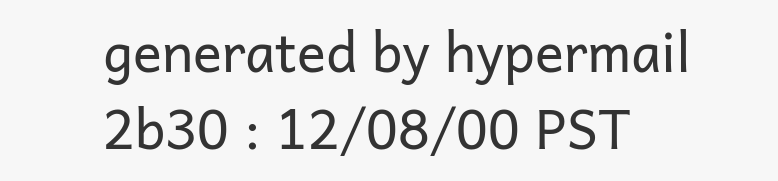generated by hypermail 2b30 : 12/08/00 PST